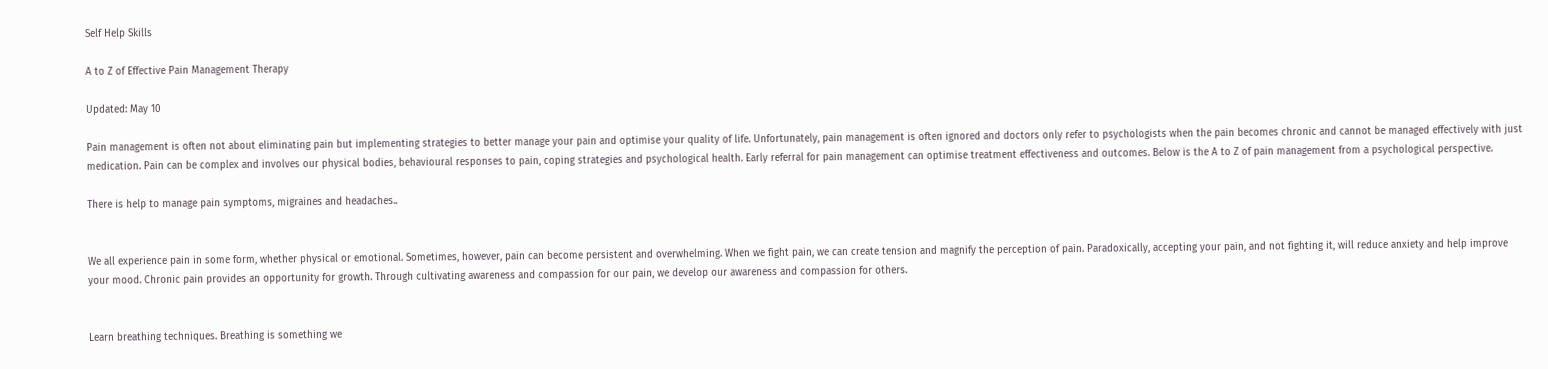Self Help Skills

A to Z of Effective Pain Management Therapy

Updated: May 10

Pain management is often not about eliminating pain but implementing strategies to better manage your pain and optimise your quality of life. Unfortunately, pain management is often ignored and doctors only refer to psychologists when the pain becomes chronic and cannot be managed effectively with just medication. Pain can be complex and involves our physical bodies, behavioural responses to pain, coping strategies and psychological health. Early referral for pain management can optimise treatment effectiveness and outcomes. Below is the A to Z of pain management from a psychological perspective.

There is help to manage pain symptoms, migraines and headaches..


We all experience pain in some form, whether physical or emotional. Sometimes, however, pain can become persistent and overwhelming. When we fight pain, we can create tension and magnify the perception of pain. Paradoxically, accepting your pain, and not fighting it, will reduce anxiety and help improve your mood. Chronic pain provides an opportunity for growth. Through cultivating awareness and compassion for our pain, we develop our awareness and compassion for others.


Learn breathing techniques. Breathing is something we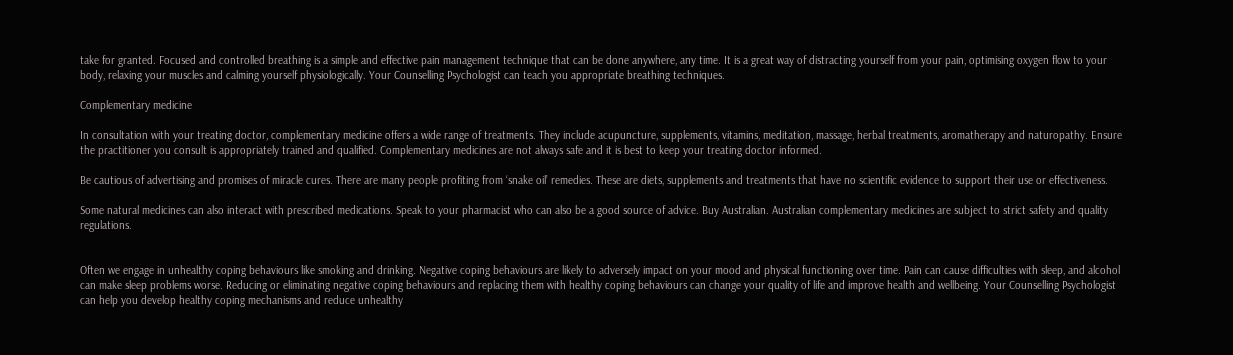take for granted. Focused and controlled breathing is a simple and effective pain management technique that can be done anywhere, any time. It is a great way of distracting yourself from your pain, optimising oxygen flow to your body, relaxing your muscles and calming yourself physiologically. Your Counselling Psychologist can teach you appropriate breathing techniques.

Complementary medicine

In consultation with your treating doctor, complementary medicine offers a wide range of treatments. They include acupuncture, supplements, vitamins, meditation, massage, herbal treatments, aromatherapy and naturopathy. Ensure the practitioner you consult is appropriately trained and qualified. Complementary medicines are not always safe and it is best to keep your treating doctor informed.

Be cautious of advertising and promises of miracle cures. There are many people profiting from ‘snake oil’ remedies. These are diets, supplements and treatments that have no scientific evidence to support their use or effectiveness.

Some natural medicines can also interact with prescribed medications. Speak to your pharmacist who can also be a good source of advice. Buy Australian. Australian complementary medicines are subject to strict safety and quality regulations.


Often we engage in unhealthy coping behaviours like smoking and drinking. Negative coping behaviours are likely to adversely impact on your mood and physical functioning over time. Pain can cause difficulties with sleep, and alcohol can make sleep problems worse. Reducing or eliminating negative coping behaviours and replacing them with healthy coping behaviours can change your quality of life and improve health and wellbeing. Your Counselling Psychologist can help you develop healthy coping mechanisms and reduce unhealthy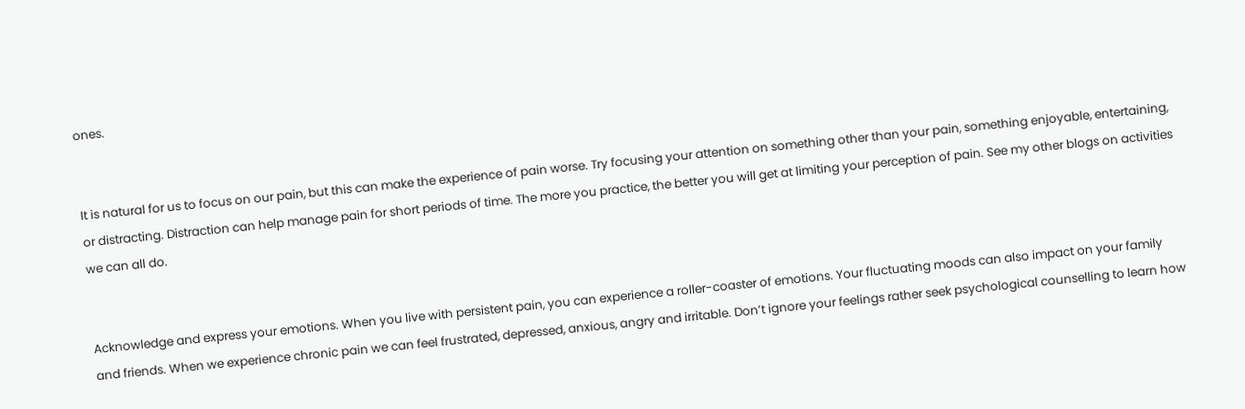ones.


It is natural for us to focus on our pain, but this can make the experience of pain worse. Try focusing your attention on something other than your pain, something enjoyable, entertaining, or distracting. Distraction can help manage pain for short periods of time. The more you practice, the better you will get at limiting your perception of pain. See my other blogs on activities we can all do.


Acknowledge and express your emotions. When you live with persistent pain, you can experience a roller-coaster of emotions. Your fluctuating moods can also impact on your family and friends. When we experience chronic pain we can feel frustrated, depressed, anxious, angry and irritable. Don’t ignore your feelings rather seek psychological counselling to learn how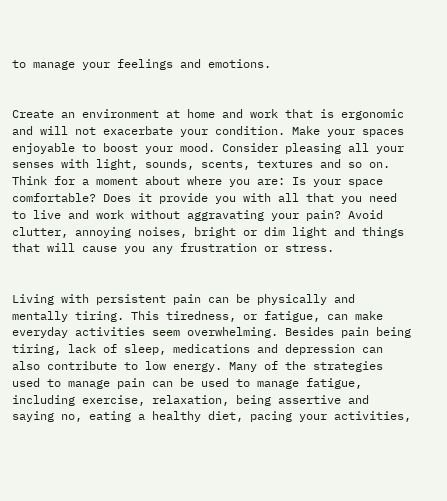to manage your feelings and emotions.


Create an environment at home and work that is ergonomic and will not exacerbate your condition. Make your spaces enjoyable to boost your mood. Consider pleasing all your senses with light, sounds, scents, textures and so on. Think for a moment about where you are: Is your space comfortable? Does it provide you with all that you need to live and work without aggravating your pain? Avoid clutter, annoying noises, bright or dim light and things that will cause you any frustration or stress.


Living with persistent pain can be physically and mentally tiring. This tiredness, or fatigue, can make everyday activities seem overwhelming. Besides pain being tiring, lack of sleep, medications and depression can also contribute to low energy. Many of the strategies used to manage pain can be used to manage fatigue, including exercise, relaxation, being assertive and saying no, eating a healthy diet, pacing your activities,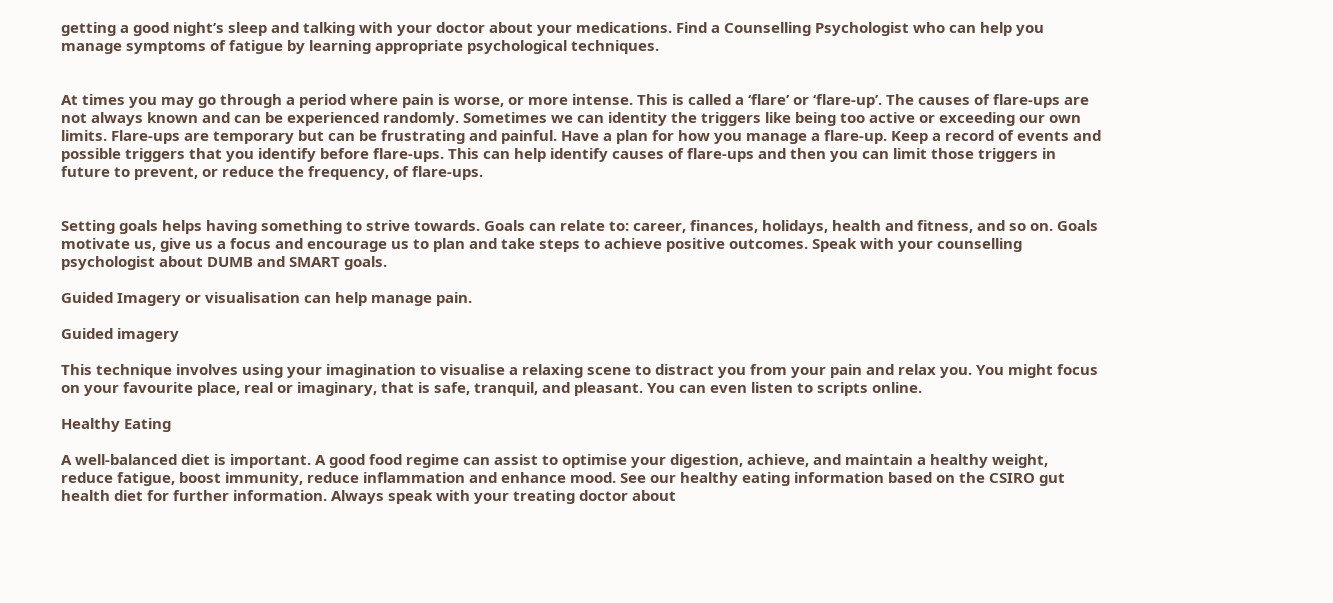getting a good night’s sleep and talking with your doctor about your medications. Find a Counselling Psychologist who can help you manage symptoms of fatigue by learning appropriate psychological techniques.


At times you may go through a period where pain is worse, or more intense. This is called a ‘flare’ or ‘flare-up’. The causes of flare-ups are not always known and can be experienced randomly. Sometimes we can identity the triggers like being too active or exceeding our own limits. Flare-ups are temporary but can be frustrating and painful. Have a plan for how you manage a flare-up. Keep a record of events and possible triggers that you identify before flare-ups. This can help identify causes of flare-ups and then you can limit those triggers in future to prevent, or reduce the frequency, of flare-ups.


Setting goals helps having something to strive towards. Goals can relate to: career, finances, holidays, health and fitness, and so on. Goals motivate us, give us a focus and encourage us to plan and take steps to achieve positive outcomes. Speak with your counselling psychologist about DUMB and SMART goals.

Guided Imagery or visualisation can help manage pain.

Guided imagery

This technique involves using your imagination to visualise a relaxing scene to distract you from your pain and relax you. You might focus on your favourite place, real or imaginary, that is safe, tranquil, and pleasant. You can even listen to scripts online.

Healthy Eating

A well-balanced diet is important. A good food regime can assist to optimise your digestion, achieve, and maintain a healthy weight, reduce fatigue, boost immunity, reduce inflammation and enhance mood. See our healthy eating information based on the CSIRO gut health diet for further information. Always speak with your treating doctor about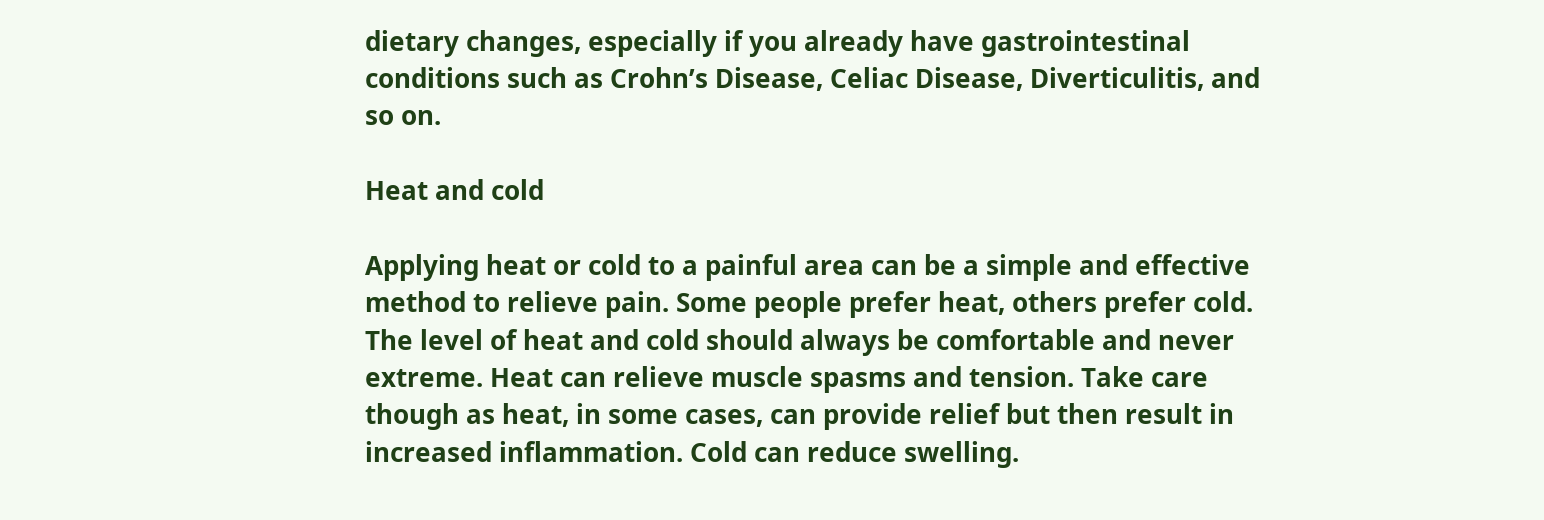dietary changes, especially if you already have gastrointestinal conditions such as Crohn’s Disease, Celiac Disease, Diverticulitis, and so on.

Heat and cold

Applying heat or cold to a painful area can be a simple and effective method to relieve pain. Some people prefer heat, others prefer cold. The level of heat and cold should always be comfortable and never extreme. Heat can relieve muscle spasms and tension. Take care though as heat, in some cases, can provide relief but then result in increased inflammation. Cold can reduce swelling.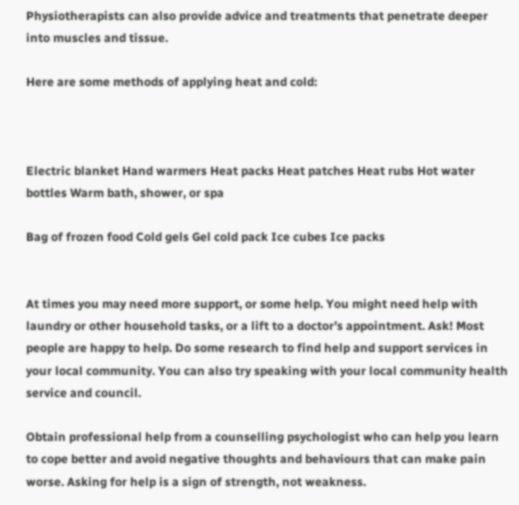Physiotherapists can also provide advice and treatments that penetrate deeper into muscles and tissue.

Here are some methods of applying heat and cold:



Electric blanket Hand warmers Heat packs Heat patches Heat rubs Hot water bottles Warm bath, shower, or spa

Bag of frozen food Cold gels Gel cold pack Ice cubes Ice packs


At times you may need more support, or some help. You might need help with laundry or other household tasks, or a lift to a doctor’s appointment. Ask! Most people are happy to help. Do some research to find help and support services in your local community. You can also try speaking with your local community health service and council.

Obtain professional help from a counselling psychologist who can help you learn to cope better and avoid negative thoughts and behaviours that can make pain worse. Asking for help is a sign of strength, not weakness.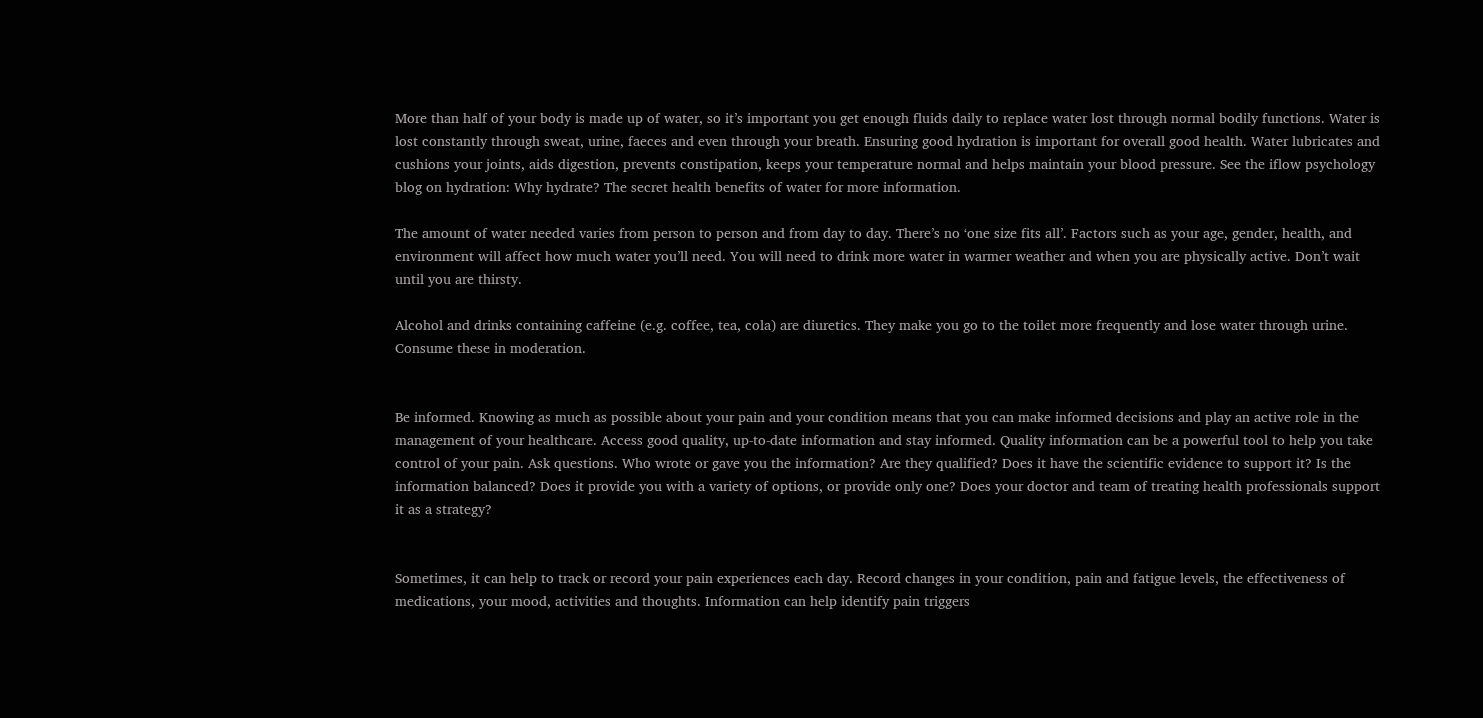More than half of your body is made up of water, so it’s important you get enough fluids daily to replace water lost through normal bodily functions. Water is lost constantly through sweat, urine, faeces and even through your breath. Ensuring good hydration is important for overall good health. Water lubricates and cushions your joints, aids digestion, prevents constipation, keeps your temperature normal and helps maintain your blood pressure. See the iflow psychology blog on hydration: Why hydrate? The secret health benefits of water for more information.

The amount of water needed varies from person to person and from day to day. There’s no ‘one size fits all’. Factors such as your age, gender, health, and environment will affect how much water you’ll need. You will need to drink more water in warmer weather and when you are physically active. Don’t wait until you are thirsty.

Alcohol and drinks containing caffeine (e.g. coffee, tea, cola) are diuretics. They make you go to the toilet more frequently and lose water through urine. Consume these in moderation.


Be informed. Knowing as much as possible about your pain and your condition means that you can make informed decisions and play an active role in the management of your healthcare. Access good quality, up-to-date information and stay informed. Quality information can be a powerful tool to help you take control of your pain. Ask questions. Who wrote or gave you the information? Are they qualified? Does it have the scientific evidence to support it? Is the information balanced? Does it provide you with a variety of options, or provide only one? Does your doctor and team of treating health professionals support it as a strategy?


Sometimes, it can help to track or record your pain experiences each day. Record changes in your condition, pain and fatigue levels, the effectiveness of medications, your mood, activities and thoughts. Information can help identify pain triggers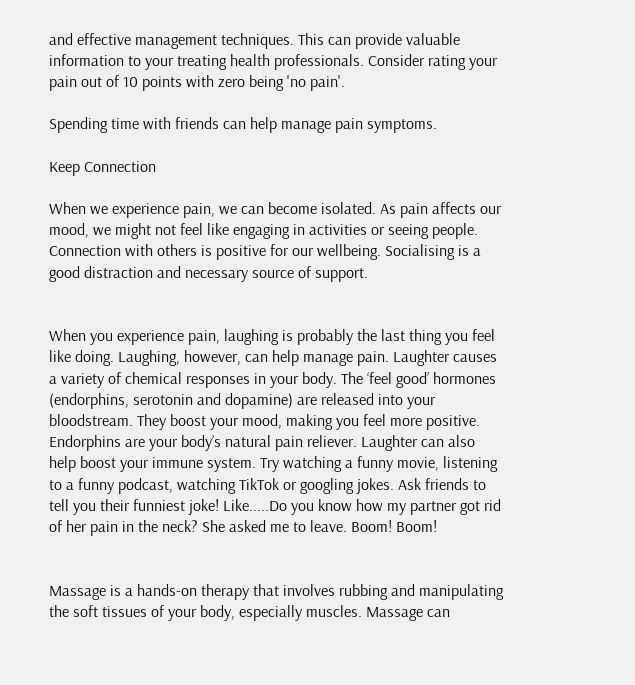and effective management techniques. This can provide valuable information to your treating health professionals. Consider rating your pain out of 10 points with zero being 'no pain'.

Spending time with friends can help manage pain symptoms.

Keep Connection

When we experience pain, we can become isolated. As pain affects our mood, we might not feel like engaging in activities or seeing people. Connection with others is positive for our wellbeing. Socialising is a good distraction and necessary source of support.


When you experience pain, laughing is probably the last thing you feel like doing. Laughing, however, can help manage pain. Laughter causes a variety of chemical responses in your body. The ‘feel good’ hormones (endorphins, serotonin and dopamine) are released into your bloodstream. They boost your mood, making you feel more positive. Endorphins are your body’s natural pain reliever. Laughter can also help boost your immune system. Try watching a funny movie, listening to a funny podcast, watching TikTok or googling jokes. Ask friends to tell you their funniest joke! Like.....Do you know how my partner got rid of her pain in the neck? She asked me to leave. Boom! Boom!


Massage is a hands-on therapy that involves rubbing and manipulating the soft tissues of your body, especially muscles. Massage can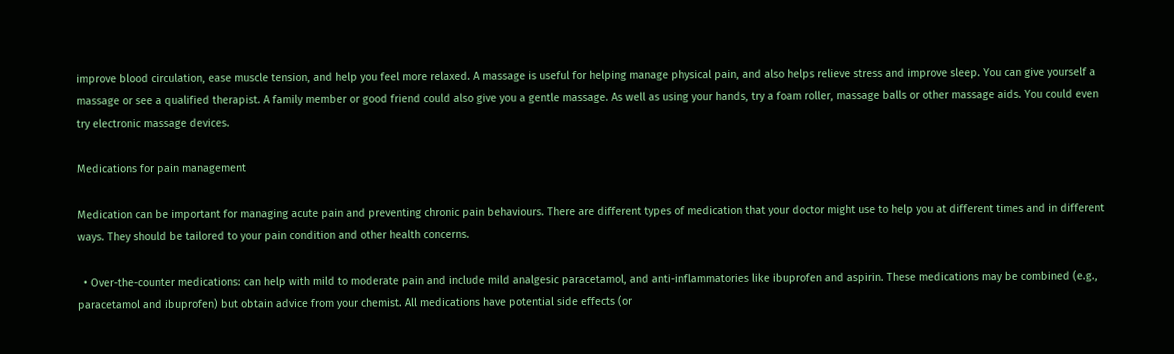improve blood circulation, ease muscle tension, and help you feel more relaxed. A massage is useful for helping manage physical pain, and also helps relieve stress and improve sleep. You can give yourself a massage or see a qualified therapist. A family member or good friend could also give you a gentle massage. As well as using your hands, try a foam roller, massage balls or other massage aids. You could even try electronic massage devices.

Medications for pain management

Medication can be important for managing acute pain and preventing chronic pain behaviours. There are different types of medication that your doctor might use to help you at different times and in different ways. They should be tailored to your pain condition and other health concerns.

  • Over-the-counter medications: can help with mild to moderate pain and include mild analgesic paracetamol, and anti-inflammatories like ibuprofen and aspirin. These medications may be combined (e.g., paracetamol and ibuprofen) but obtain advice from your chemist. All medications have potential side effects (or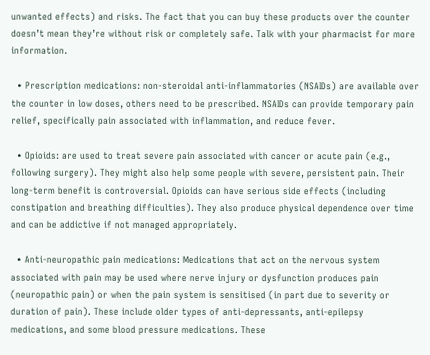unwanted effects) and risks. The fact that you can buy these products over the counter doesn’t mean they’re without risk or completely safe. Talk with your pharmacist for more information.

  • Prescription medications: non-steroidal anti-inflammatories (NSAIDs) are available over the counter in low doses, others need to be prescribed. NSAIDs can provide temporary pain relief, specifically pain associated with inflammation, and reduce fever.

  • Opioids: are used to treat severe pain associated with cancer or acute pain (e.g., following surgery). They might also help some people with severe, persistent pain. Their long-term benefit is controversial. Opioids can have serious side effects (including constipation and breathing difficulties). They also produce physical dependence over time and can be addictive if not managed appropriately.

  • Anti-neuropathic pain medications: Medications that act on the nervous system associated with pain may be used where nerve injury or dysfunction produces pain (neuropathic pain) or when the pain system is sensitised (in part due to severity or duration of pain). These include older types of anti-depressants, anti-epilepsy medications, and some blood pressure medications. These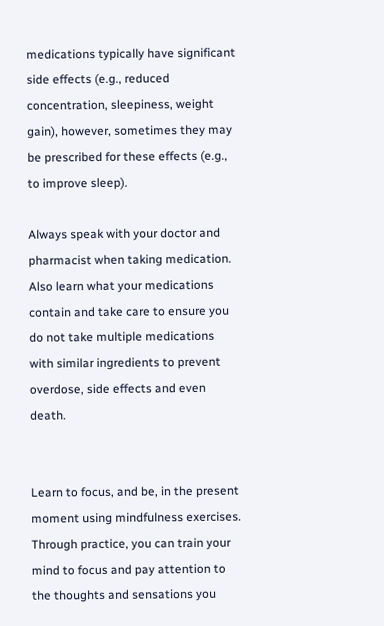medications typically have significant side effects (e.g., reduced concentration, sleepiness, weight gain), however, sometimes they may be prescribed for these effects (e.g., to improve sleep).

Always speak with your doctor and pharmacist when taking medication. Also learn what your medications contain and take care to ensure you do not take multiple medications with similar ingredients to prevent overdose, side effects and even death.


Learn to focus, and be, in the present moment using mindfulness exercises. Through practice, you can train your mind to focus and pay attention to the thoughts and sensations you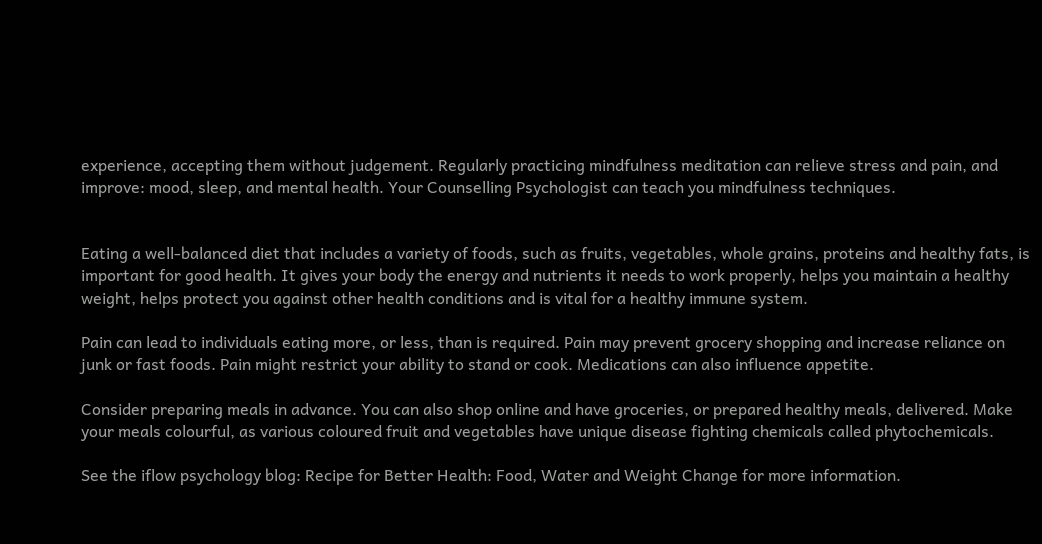experience, accepting them without judgement. Regularly practicing mindfulness meditation can relieve stress and pain, and improve: mood, sleep, and mental health. Your Counselling Psychologist can teach you mindfulness techniques.


Eating a well-balanced diet that includes a variety of foods, such as fruits, vegetables, whole grains, proteins and healthy fats, is important for good health. It gives your body the energy and nutrients it needs to work properly, helps you maintain a healthy weight, helps protect you against other health conditions and is vital for a healthy immune system.

Pain can lead to individuals eating more, or less, than is required. Pain may prevent grocery shopping and increase reliance on junk or fast foods. Pain might restrict your ability to stand or cook. Medications can also influence appetite.

Consider preparing meals in advance. You can also shop online and have groceries, or prepared healthy meals, delivered. Make your meals colourful, as various coloured fruit and vegetables have unique disease fighting chemicals called phytochemicals.

See the iflow psychology blog: Recipe for Better Health: Food, Water and Weight Change for more information.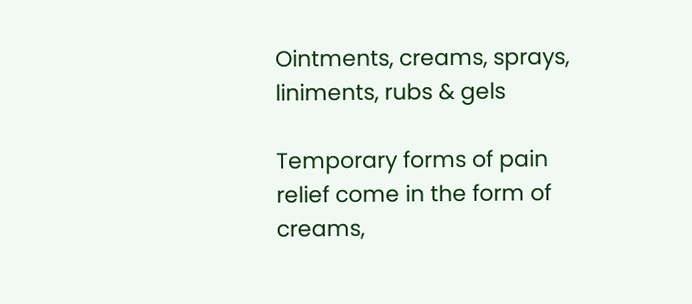Ointments, creams, sprays, liniments, rubs & gels

Temporary forms of pain relief come in the form of creams,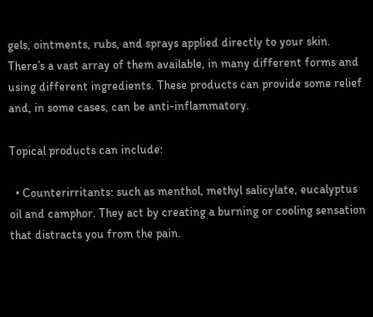gels, ointments, rubs, and sprays applied directly to your skin. There’s a vast array of them available, in many different forms and using different ingredients. These products can provide some relief and, in some cases, can be anti-inflammatory.

Topical products can include:

  • Counterirritants: such as menthol, methyl salicylate, eucalyptus oil and camphor. They act by creating a burning or cooling sensation that distracts you from the pain.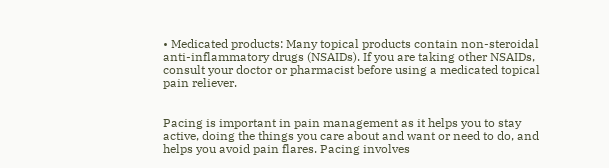• Medicated products: Many topical products contain non-steroidal anti-inflammatory drugs (NSAIDs). If you are taking other NSAIDs, consult your doctor or pharmacist before using a medicated topical pain reliever.


Pacing is important in pain management as it helps you to stay active, doing the things you care about and want or need to do, and helps you avoid pain flares. Pacing involves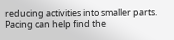reducing activities into smaller parts. Pacing can help find the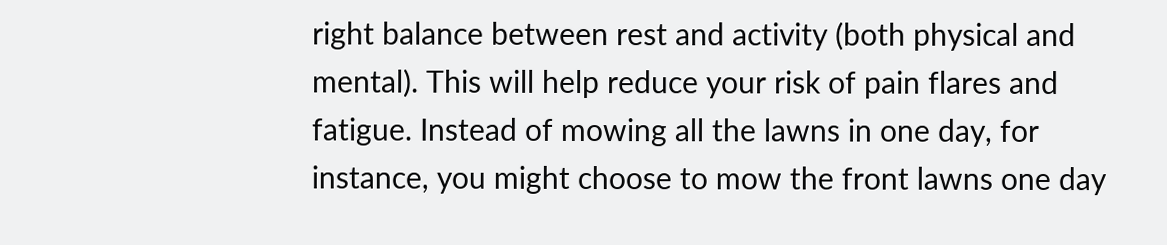right balance between rest and activity (both physical and mental). This will help reduce your risk of pain flares and fatigue. Instead of mowing all the lawns in one day, for instance, you might choose to mow the front lawns one day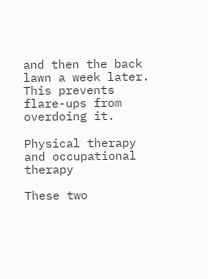and then the back lawn a week later. This prevents flare-ups from overdoing it.

Physical therapy and occupational therapy

These two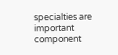specialties are important component